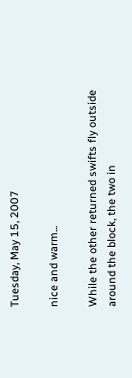Tuesday, May 15, 2007

nice and warm...

While the other returned swifts fly outside around the block, the two in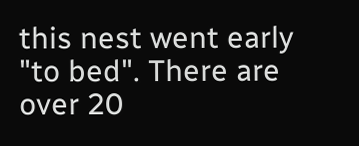this nest went early "to bed". There are over 20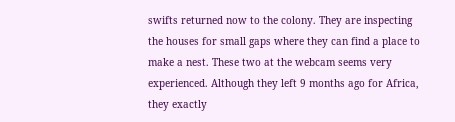swifts returned now to the colony. They are inspecting the houses for small gaps where they can find a place to make a nest. These two at the webcam seems very experienced. Although they left 9 months ago for Africa, they exactly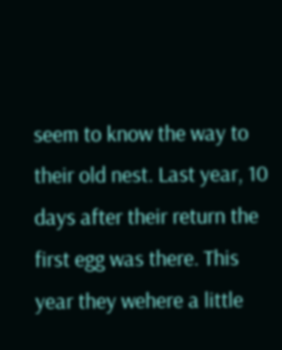seem to know the way to their old nest. Last year, 10 days after their return the first egg was there. This year they wehere a little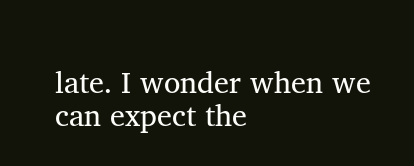late. I wonder when we can expect the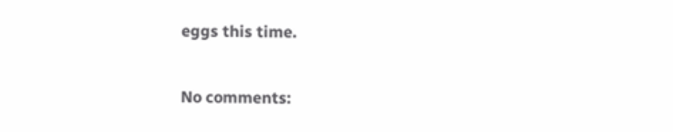eggs this time.

No comments: